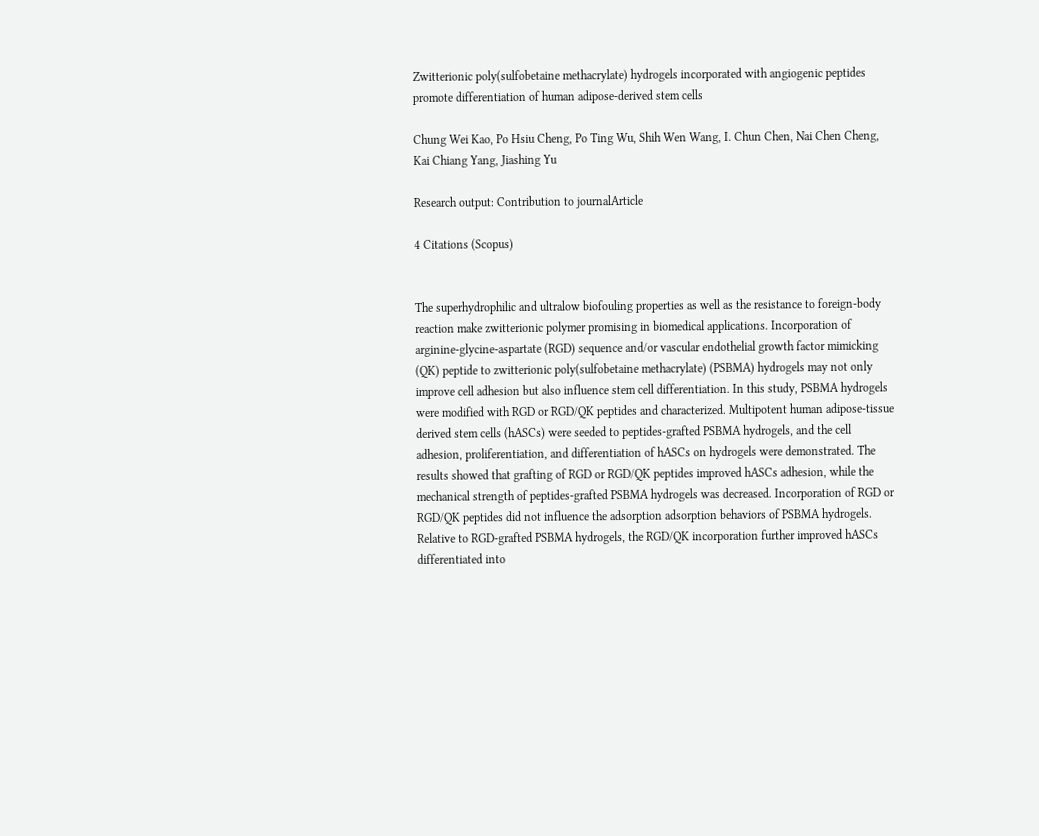Zwitterionic poly(sulfobetaine methacrylate) hydrogels incorporated with angiogenic peptides promote differentiation of human adipose-derived stem cells

Chung Wei Kao, Po Hsiu Cheng, Po Ting Wu, Shih Wen Wang, I. Chun Chen, Nai Chen Cheng, Kai Chiang Yang, Jiashing Yu

Research output: Contribution to journalArticle

4 Citations (Scopus)


The superhydrophilic and ultralow biofouling properties as well as the resistance to foreign-body reaction make zwitterionic polymer promising in biomedical applications. Incorporation of arginine-glycine-aspartate (RGD) sequence and/or vascular endothelial growth factor mimicking (QK) peptide to zwitterionic poly(sulfobetaine methacrylate) (PSBMA) hydrogels may not only improve cell adhesion but also influence stem cell differentiation. In this study, PSBMA hydrogels were modified with RGD or RGD/QK peptides and characterized. Multipotent human adipose-tissue derived stem cells (hASCs) were seeded to peptides-grafted PSBMA hydrogels, and the cell adhesion, proliferentiation, and differentiation of hASCs on hydrogels were demonstrated. The results showed that grafting of RGD or RGD/QK peptides improved hASCs adhesion, while the mechanical strength of peptides-grafted PSBMA hydrogels was decreased. Incorporation of RGD or RGD/QK peptides did not influence the adsorption adsorption behaviors of PSBMA hydrogels. Relative to RGD-grafted PSBMA hydrogels, the RGD/QK incorporation further improved hASCs differentiated into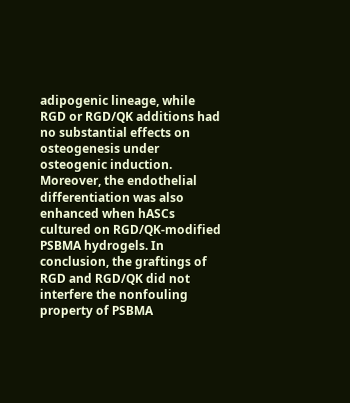adipogenic lineage, while RGD or RGD/QK additions had no substantial effects on osteogenesis under osteogenic induction. Moreover, the endothelial differentiation was also enhanced when hASCs cultured on RGD/QK-modified PSBMA hydrogels. In conclusion, the graftings of RGD and RGD/QK did not interfere the nonfouling property of PSBMA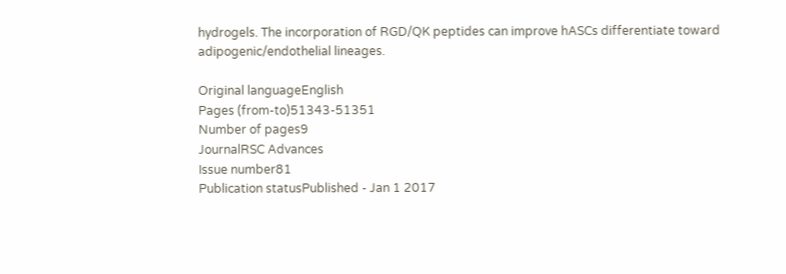hydrogels. The incorporation of RGD/QK peptides can improve hASCs differentiate toward adipogenic/endothelial lineages.

Original languageEnglish
Pages (from-to)51343-51351
Number of pages9
JournalRSC Advances
Issue number81
Publication statusPublished - Jan 1 2017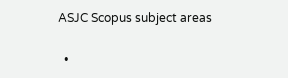ASJC Scopus subject areas

  •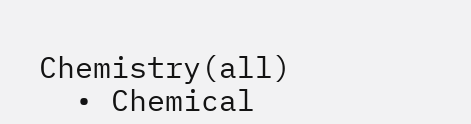Chemistry(all)
  • Chemical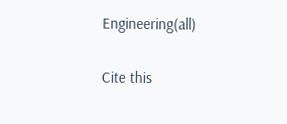Engineering(all)

Cite this